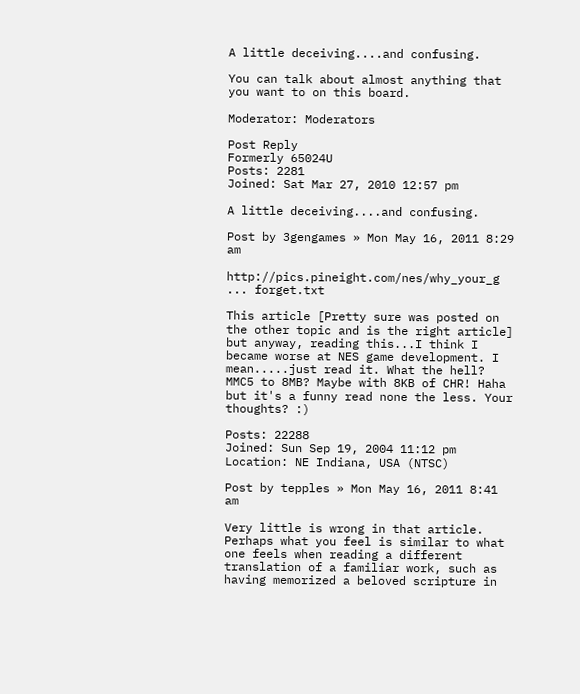A little deceiving....and confusing.

You can talk about almost anything that you want to on this board.

Moderator: Moderators

Post Reply
Formerly 65024U
Posts: 2281
Joined: Sat Mar 27, 2010 12:57 pm

A little deceiving....and confusing.

Post by 3gengames » Mon May 16, 2011 8:29 am

http://pics.pineight.com/nes/why_your_g ... forget.txt

This article [Pretty sure was posted on the other topic and is the right article] but anyway, reading this...I think I became worse at NES game development. I mean.....just read it. What the hell? MMC5 to 8MB? Maybe with 8KB of CHR! Haha but it's a funny read none the less. Your thoughts? :)

Posts: 22288
Joined: Sun Sep 19, 2004 11:12 pm
Location: NE Indiana, USA (NTSC)

Post by tepples » Mon May 16, 2011 8:41 am

Very little is wrong in that article. Perhaps what you feel is similar to what one feels when reading a different translation of a familiar work, such as having memorized a beloved scripture in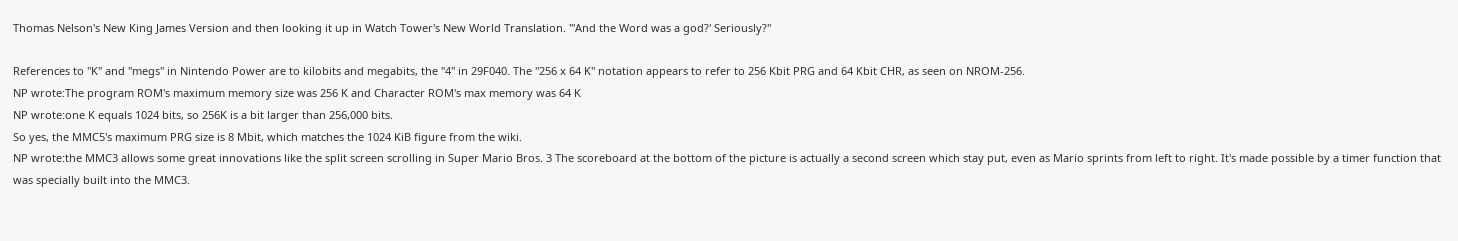Thomas Nelson's New King James Version and then looking it up in Watch Tower's New World Translation. "'And the Word was a god?' Seriously?"

References to "K" and "megs" in Nintendo Power are to kilobits and megabits, the "4" in 29F040. The "256 x 64 K" notation appears to refer to 256 Kbit PRG and 64 Kbit CHR, as seen on NROM-256.
NP wrote:The program ROM's maximum memory size was 256 K and Character ROM's max memory was 64 K
NP wrote:one K equals 1024 bits, so 256K is a bit larger than 256,000 bits.
So yes, the MMC5's maximum PRG size is 8 Mbit, which matches the 1024 KiB figure from the wiki.
NP wrote:the MMC3 allows some great innovations like the split screen scrolling in Super Mario Bros. 3 The scoreboard at the bottom of the picture is actually a second screen which stay put, even as Mario sprints from left to right. It's made possible by a timer function that was specially built into the MMC3.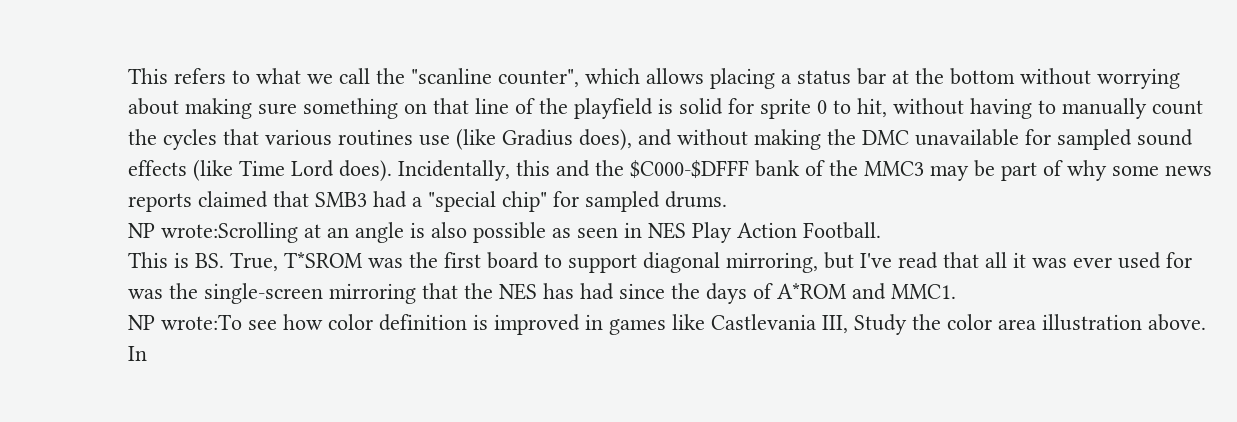This refers to what we call the "scanline counter", which allows placing a status bar at the bottom without worrying about making sure something on that line of the playfield is solid for sprite 0 to hit, without having to manually count the cycles that various routines use (like Gradius does), and without making the DMC unavailable for sampled sound effects (like Time Lord does). Incidentally, this and the $C000-$DFFF bank of the MMC3 may be part of why some news reports claimed that SMB3 had a "special chip" for sampled drums.
NP wrote:Scrolling at an angle is also possible as seen in NES Play Action Football.
This is BS. True, T*SROM was the first board to support diagonal mirroring, but I've read that all it was ever used for was the single-screen mirroring that the NES has had since the days of A*ROM and MMC1.
NP wrote:To see how color definition is improved in games like Castlevania III, Study the color area illustration above.
In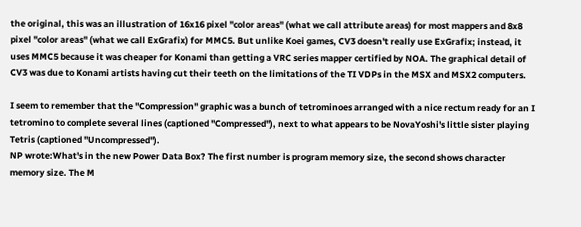the original, this was an illustration of 16x16 pixel "color areas" (what we call attribute areas) for most mappers and 8x8 pixel "color areas" (what we call ExGrafix) for MMC5. But unlike Koei games, CV3 doesn't really use ExGrafix; instead, it uses MMC5 because it was cheaper for Konami than getting a VRC series mapper certified by NOA. The graphical detail of CV3 was due to Konami artists having cut their teeth on the limitations of the TI VDPs in the MSX and MSX2 computers.

I seem to remember that the "Compression" graphic was a bunch of tetrominoes arranged with a nice rectum ready for an I tetromino to complete several lines (captioned "Compressed"), next to what appears to be NovaYoshi's little sister playing Tetris (captioned "Uncompressed").
NP wrote:What's in the new Power Data Box? The first number is program memory size, the second shows character memory size. The M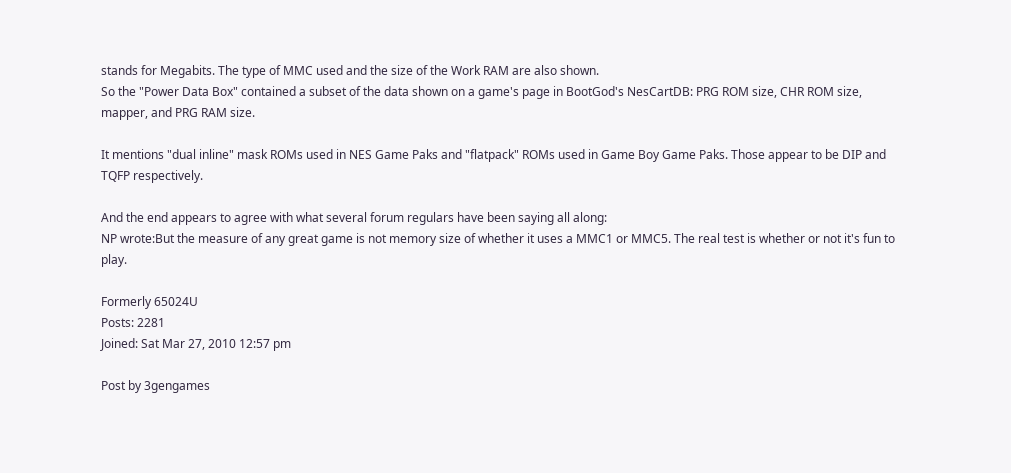stands for Megabits. The type of MMC used and the size of the Work RAM are also shown.
So the "Power Data Box" contained a subset of the data shown on a game's page in BootGod's NesCartDB: PRG ROM size, CHR ROM size, mapper, and PRG RAM size.

It mentions "dual inline" mask ROMs used in NES Game Paks and "flatpack" ROMs used in Game Boy Game Paks. Those appear to be DIP and TQFP respectively.

And the end appears to agree with what several forum regulars have been saying all along:
NP wrote:But the measure of any great game is not memory size of whether it uses a MMC1 or MMC5. The real test is whether or not it's fun to play.

Formerly 65024U
Posts: 2281
Joined: Sat Mar 27, 2010 12:57 pm

Post by 3gengames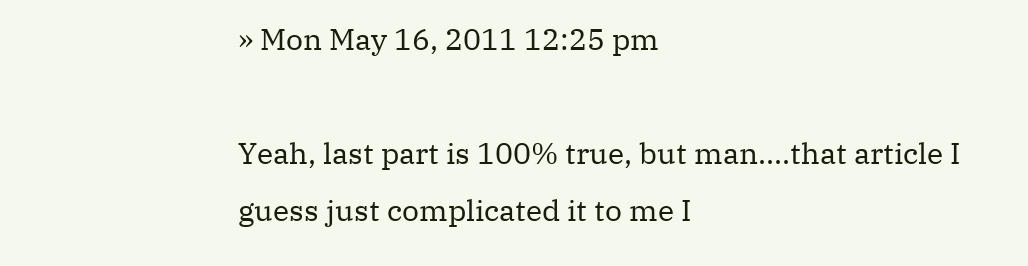» Mon May 16, 2011 12:25 pm

Yeah, last part is 100% true, but man....that article I guess just complicated it to me I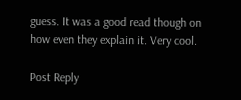guess. It was a good read though on how even they explain it. Very cool.

Post Reply